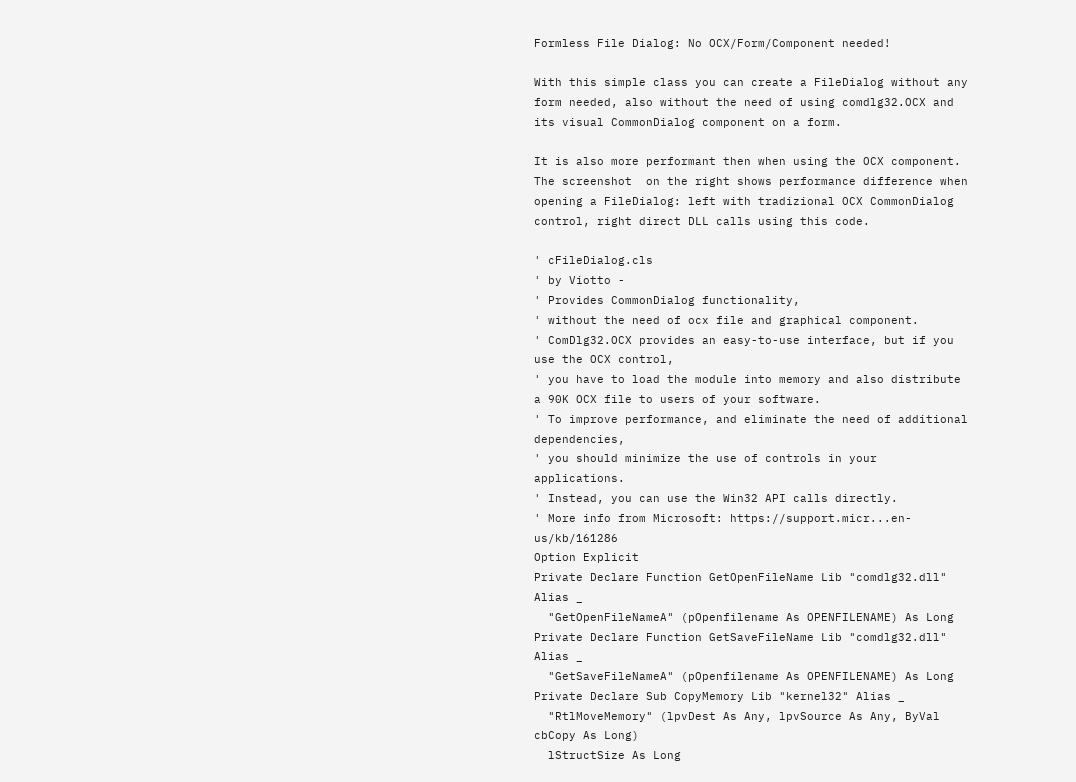Formless File Dialog: No OCX/Form/Component needed!

With this simple class you can create a FileDialog without any form needed, also without the need of using comdlg32.OCX and its visual CommonDialog component on a form.

It is also more performant then when using the OCX component.
The screenshot  on the right shows performance difference when opening a FileDialog: left with tradizional OCX CommonDialog control, right direct DLL calls using this code.

' cFileDialog.cls
' by Viotto -
' Provides CommonDialog functionality,
' without the need of ocx file and graphical component.
' ComDlg32.OCX provides an easy-to-use interface, but if you use the OCX control,
' you have to load the module into memory and also distribute a 90K OCX file to users of your software.
' To improve performance, and eliminate the need of additional dependencies,
' you should minimize the use of controls in your applications.
' Instead, you can use the Win32 API calls directly.
' More info from Microsoft: https://support.micr...en-us/kb/161286
Option Explicit
Private Declare Function GetOpenFileName Lib "comdlg32.dll" Alias _
  "GetOpenFileNameA" (pOpenfilename As OPENFILENAME) As Long
Private Declare Function GetSaveFileName Lib "comdlg32.dll" Alias _
  "GetSaveFileNameA" (pOpenfilename As OPENFILENAME) As Long
Private Declare Sub CopyMemory Lib "kernel32" Alias _
  "RtlMoveMemory" (lpvDest As Any, lpvSource As Any, ByVal cbCopy As Long)
  lStructSize As Long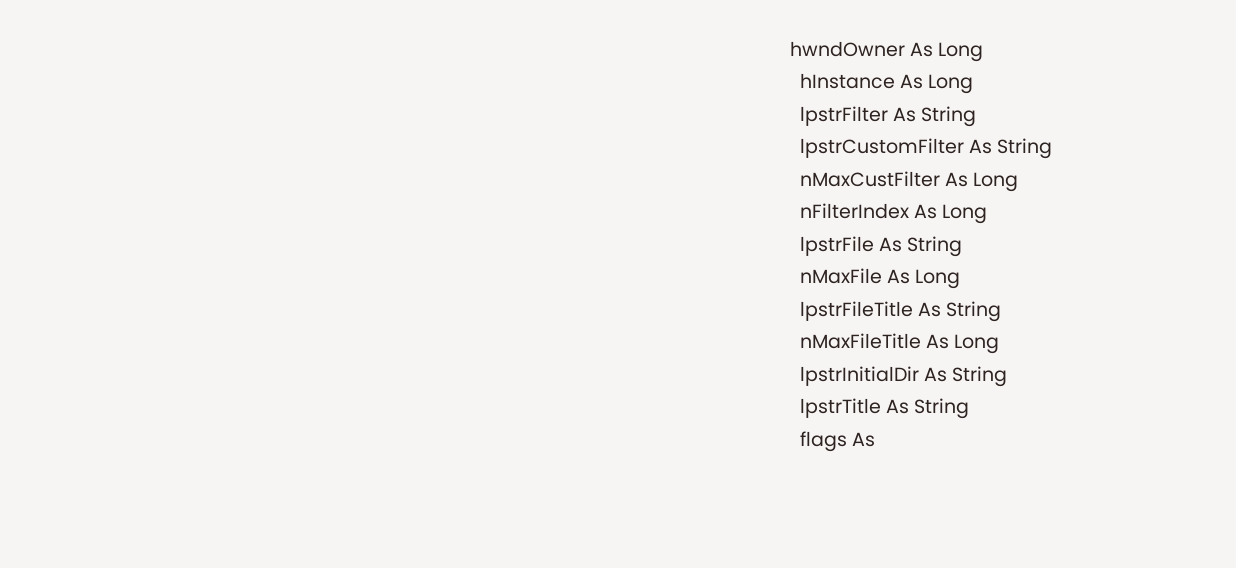hwndOwner As Long
  hInstance As Long
  lpstrFilter As String
  lpstrCustomFilter As String
  nMaxCustFilter As Long
  nFilterIndex As Long
  lpstrFile As String
  nMaxFile As Long
  lpstrFileTitle As String
  nMaxFileTitle As Long
  lpstrInitialDir As String
  lpstrTitle As String
  flags As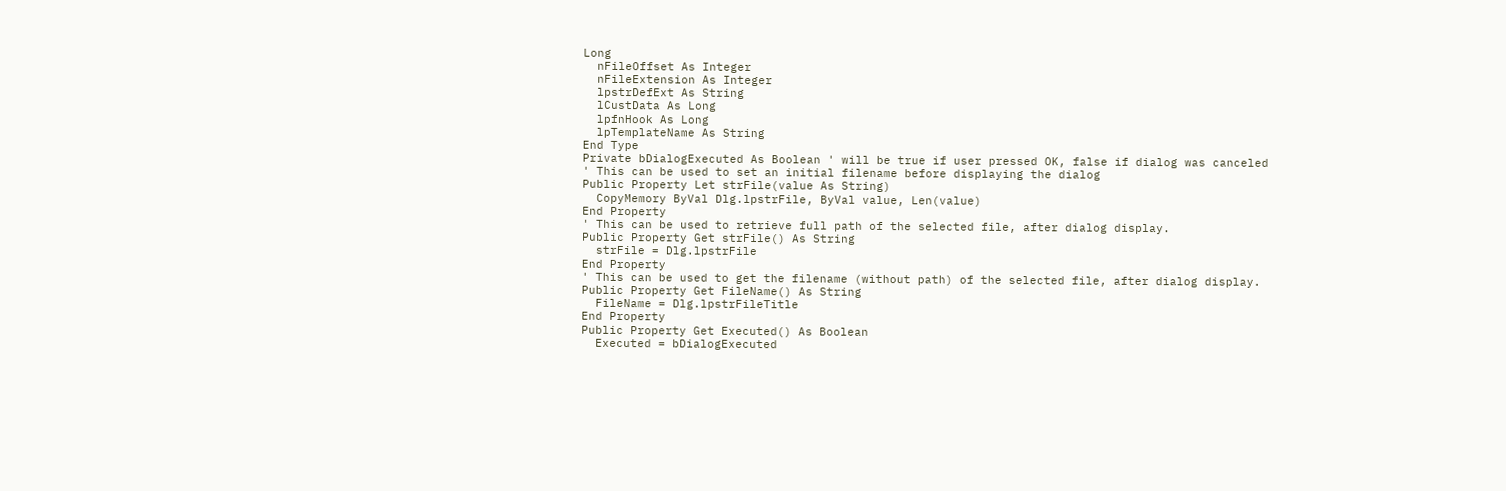Long
  nFileOffset As Integer
  nFileExtension As Integer
  lpstrDefExt As String
  lCustData As Long
  lpfnHook As Long
  lpTemplateName As String
End Type
Private bDialogExecuted As Boolean ' will be true if user pressed OK, false if dialog was canceled
' This can be used to set an initial filename before displaying the dialog
Public Property Let strFile(value As String)
  CopyMemory ByVal Dlg.lpstrFile, ByVal value, Len(value)
End Property
' This can be used to retrieve full path of the selected file, after dialog display.
Public Property Get strFile() As String
  strFile = Dlg.lpstrFile
End Property
' This can be used to get the filename (without path) of the selected file, after dialog display.
Public Property Get FileName() As String
  FileName = Dlg.lpstrFileTitle
End Property
Public Property Get Executed() As Boolean
  Executed = bDialogExecuted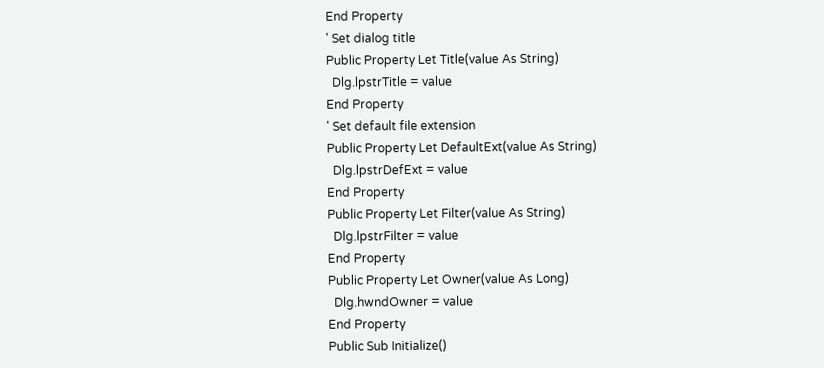End Property
' Set dialog title
Public Property Let Title(value As String)
  Dlg.lpstrTitle = value
End Property
' Set default file extension
Public Property Let DefaultExt(value As String)
  Dlg.lpstrDefExt = value
End Property
Public Property Let Filter(value As String)
  Dlg.lpstrFilter = value
End Property
Public Property Let Owner(value As Long)
  Dlg.hwndOwner = value
End Property
Public Sub Initialize()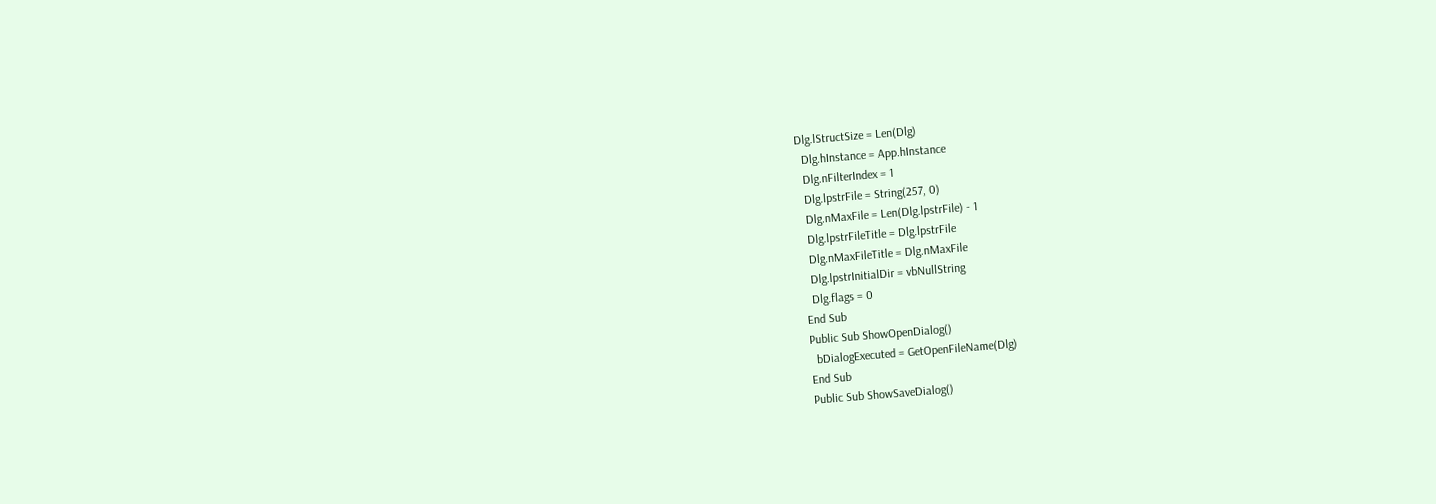Dlg.lStructSize = Len(Dlg)
  Dlg.hInstance = App.hInstance
  Dlg.nFilterIndex = 1
  Dlg.lpstrFile = String(257, 0)
  Dlg.nMaxFile = Len(Dlg.lpstrFile) - 1
  Dlg.lpstrFileTitle = Dlg.lpstrFile
  Dlg.nMaxFileTitle = Dlg.nMaxFile
  Dlg.lpstrInitialDir = vbNullString
  Dlg.flags = 0
End Sub
Public Sub ShowOpenDialog()
  bDialogExecuted = GetOpenFileName(Dlg)
End Sub
Public Sub ShowSaveDialog()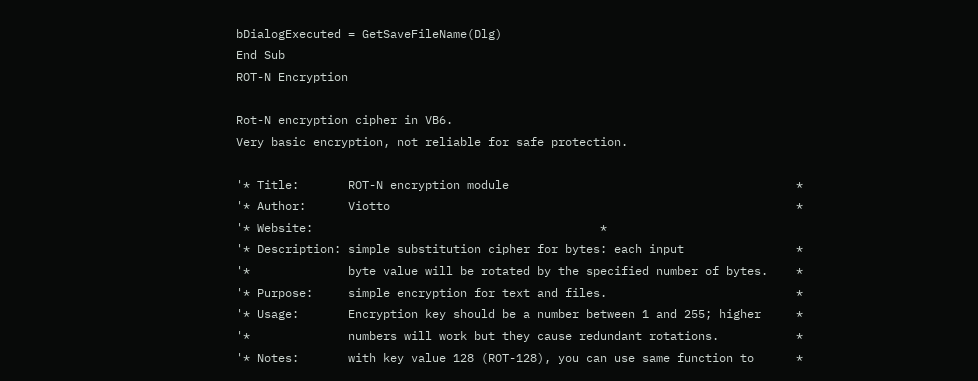bDialogExecuted = GetSaveFileName(Dlg)
End Sub
ROT-N Encryption

Rot-N encryption cipher in VB6.
Very basic encryption, not reliable for safe protection.

'* Title:       ROT-N encryption module                                         *
'* Author:      Viotto                                                          *
'* Website:                                         *
'* Description: simple substitution cipher for bytes: each input                *
'*              byte value will be rotated by the specified number of bytes.    *
'* Purpose:     simple encryption for text and files.                           *
'* Usage:       Encryption key should be a number between 1 and 255; higher     *
'*              numbers will work but they cause redundant rotations.           *
'* Notes:       with key value 128 (ROT-128), you can use same function to      *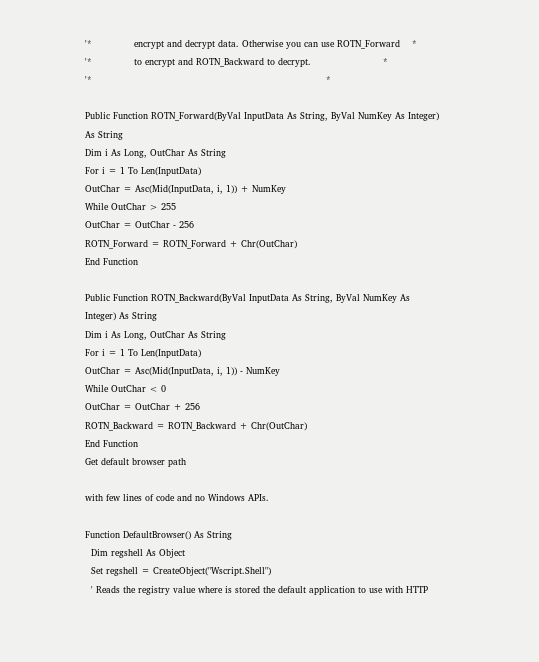'*              encrypt and decrypt data. Otherwise you can use ROTN_Forward    *
'*              to encrypt and ROTN_Backward to decrypt.                        *
'*                                                                              *

Public Function ROTN_Forward(ByVal InputData As String, ByVal NumKey As Integer) As String
Dim i As Long, OutChar As String
For i = 1 To Len(InputData)
OutChar = Asc(Mid(InputData, i, 1)) + NumKey
While OutChar > 255
OutChar = OutChar - 256
ROTN_Forward = ROTN_Forward + Chr(OutChar)
End Function

Public Function ROTN_Backward(ByVal InputData As String, ByVal NumKey As Integer) As String
Dim i As Long, OutChar As String
For i = 1 To Len(InputData)
OutChar = Asc(Mid(InputData, i, 1)) - NumKey
While OutChar < 0
OutChar = OutChar + 256
ROTN_Backward = ROTN_Backward + Chr(OutChar)
End Function
Get default browser path

with few lines of code and no Windows APIs.

Function DefaultBrowser() As String
  Dim regshell As Object
  Set regshell = CreateObject("Wscript.Shell")
  ' Reads the registry value where is stored the default application to use with HTTP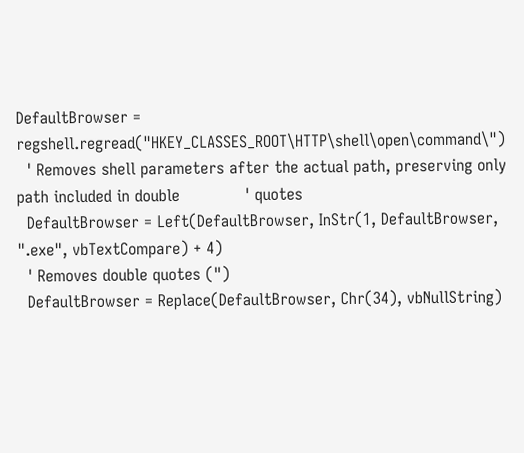DefaultBrowser = regshell.regread("HKEY_CLASSES_ROOT\HTTP\shell\open\command\")
  ' Removes shell parameters after the actual path, preserving only path included in double             ' quotes
  DefaultBrowser = Left(DefaultBrowser, InStr(1, DefaultBrowser, ".exe", vbTextCompare) + 4)
  ' Removes double quotes (")
  DefaultBrowser = Replace(DefaultBrowser, Chr(34), vbNullString)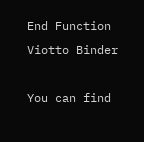End Function
Viotto Binder

You can find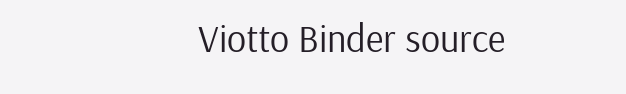Viotto Binder source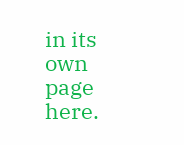in its own page here.